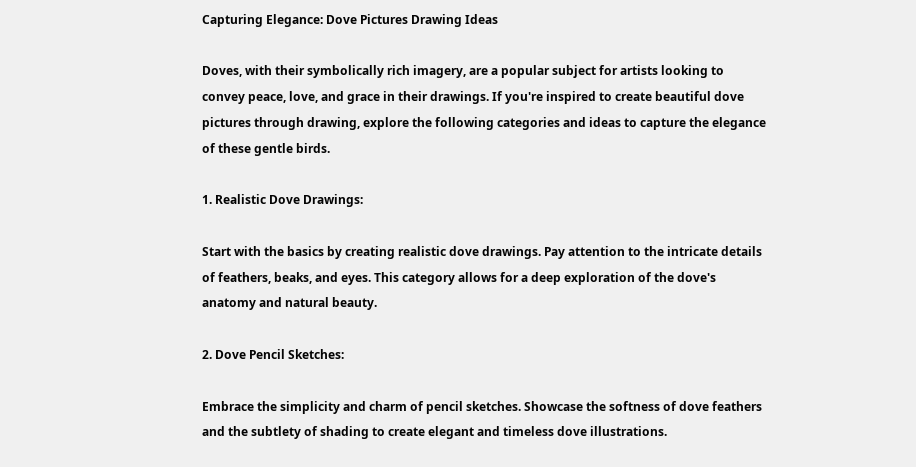Capturing Elegance: Dove Pictures Drawing Ideas

Doves, with their symbolically rich imagery, are a popular subject for artists looking to convey peace, love, and grace in their drawings. If you're inspired to create beautiful dove pictures through drawing, explore the following categories and ideas to capture the elegance of these gentle birds.

1. Realistic Dove Drawings:

Start with the basics by creating realistic dove drawings. Pay attention to the intricate details of feathers, beaks, and eyes. This category allows for a deep exploration of the dove's anatomy and natural beauty.

2. Dove Pencil Sketches:

Embrace the simplicity and charm of pencil sketches. Showcase the softness of dove feathers and the subtlety of shading to create elegant and timeless dove illustrations.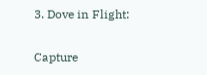3. Dove in Flight:

Capture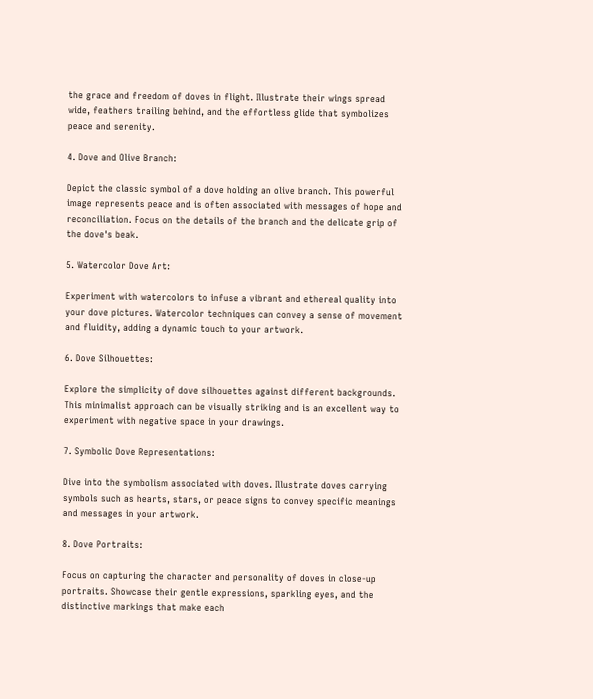the grace and freedom of doves in flight. Illustrate their wings spread wide, feathers trailing behind, and the effortless glide that symbolizes peace and serenity.

4. Dove and Olive Branch:

Depict the classic symbol of a dove holding an olive branch. This powerful image represents peace and is often associated with messages of hope and reconciliation. Focus on the details of the branch and the delicate grip of the dove's beak.

5. Watercolor Dove Art:

Experiment with watercolors to infuse a vibrant and ethereal quality into your dove pictures. Watercolor techniques can convey a sense of movement and fluidity, adding a dynamic touch to your artwork.

6. Dove Silhouettes:

Explore the simplicity of dove silhouettes against different backgrounds. This minimalist approach can be visually striking and is an excellent way to experiment with negative space in your drawings.

7. Symbolic Dove Representations:

Dive into the symbolism associated with doves. Illustrate doves carrying symbols such as hearts, stars, or peace signs to convey specific meanings and messages in your artwork.

8. Dove Portraits:

Focus on capturing the character and personality of doves in close-up portraits. Showcase their gentle expressions, sparkling eyes, and the distinctive markings that make each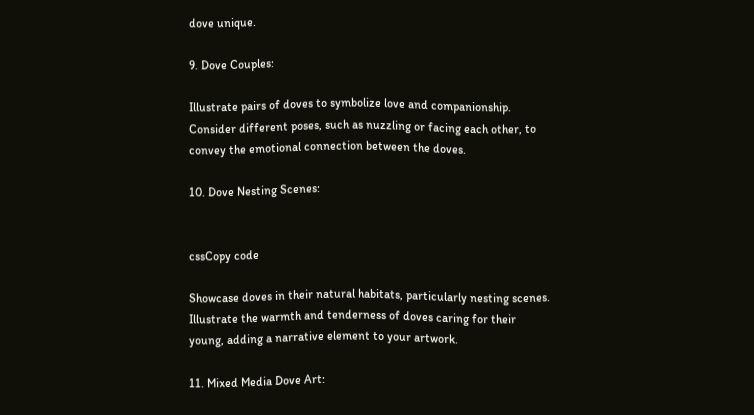dove unique.

9. Dove Couples:

Illustrate pairs of doves to symbolize love and companionship. Consider different poses, such as nuzzling or facing each other, to convey the emotional connection between the doves.

10. Dove Nesting Scenes:


cssCopy code

Showcase doves in their natural habitats, particularly nesting scenes. Illustrate the warmth and tenderness of doves caring for their young, adding a narrative element to your artwork.

11. Mixed Media Dove Art: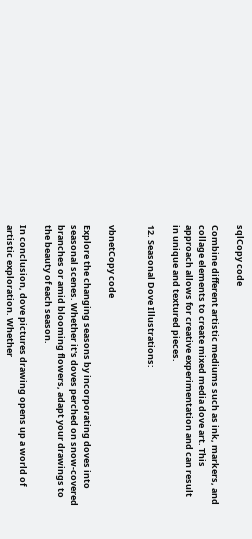sqlCopy code

Combine different artistic mediums such as ink, markers, and collage elements to create mixed media dove art. This approach allows for creative experimentation and can result in unique and textured pieces.

12. Seasonal Dove Illustrations:


vbnetCopy code

Explore the changing seasons by incorporating doves into seasonal scenes. Whether it's doves perched on snow-covered branches or amid blooming flowers, adapt your drawings to the beauty of each season.

In conclusion, dove pictures drawing opens up a world of artistic exploration. Whether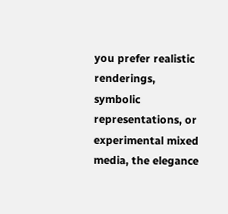you prefer realistic renderings, symbolic representations, or experimental mixed media, the elegance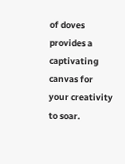of doves provides a captivating canvas for your creativity to soar.